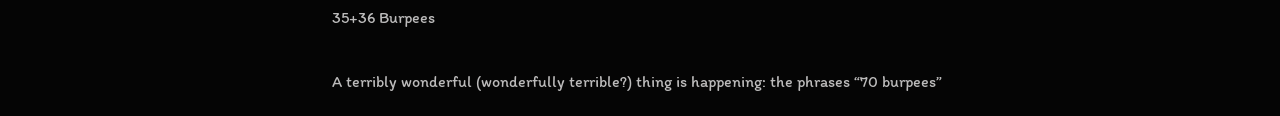35+36 Burpees

A terribly wonderful (wonderfully terrible?) thing is happening: the phrases “70 burpees”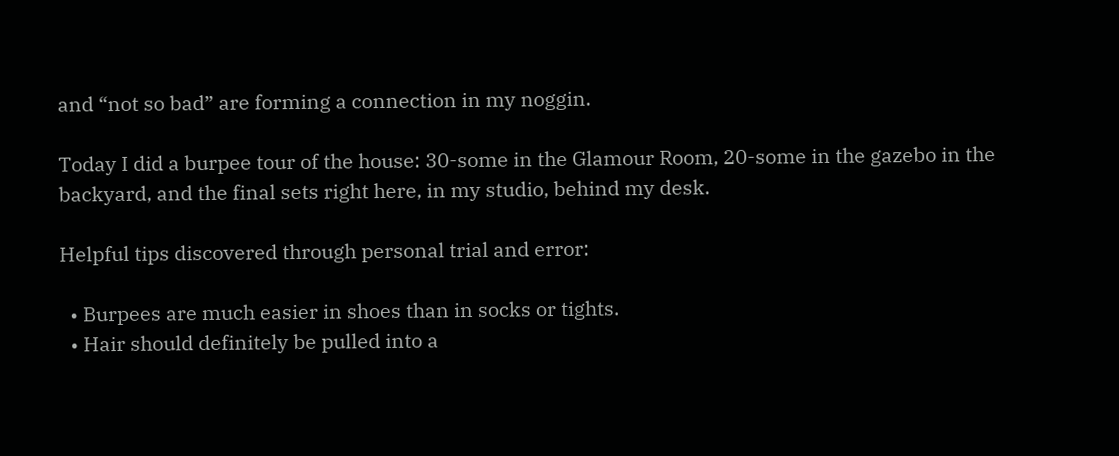and “not so bad” are forming a connection in my noggin.

Today I did a burpee tour of the house: 30-some in the Glamour Room, 20-some in the gazebo in the backyard, and the final sets right here, in my studio, behind my desk.

Helpful tips discovered through personal trial and error:

  • Burpees are much easier in shoes than in socks or tights.
  • Hair should definitely be pulled into a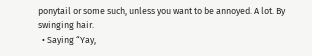ponytail or some such, unless you want to be annoyed. A lot. By swinging hair.
  • Saying “Yay,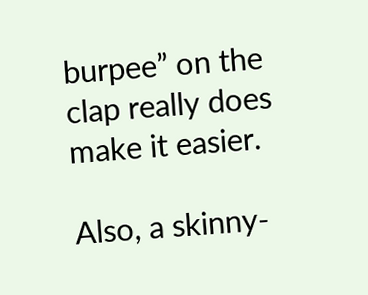burpee” on the clap really does make it easier.

Also, a skinny-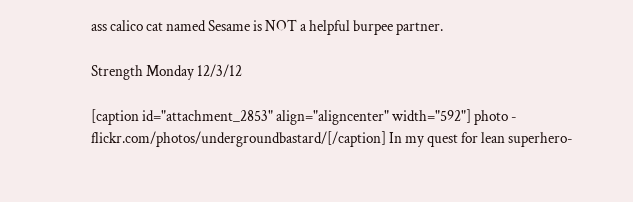ass calico cat named Sesame is NOT a helpful burpee partner.

Strength Monday 12/3/12

[caption id="attachment_2853" align="aligncenter" width="592"] photo - flickr.com/photos/undergroundbastard/[/caption] In my quest for lean superhero-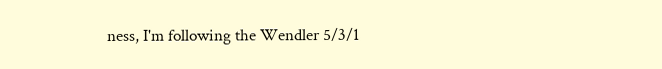ness, I'm following the Wendler 5/3/1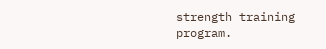strength training program.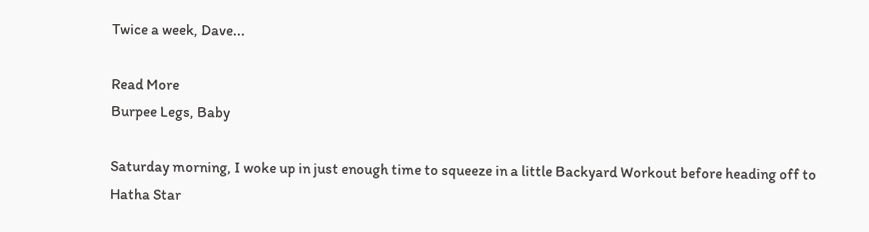Twice a week, Dave...

Read More
Burpee Legs, Baby

Saturday morning, I woke up in just enough time to squeeze in a little Backyard Workout before heading off to Hatha Star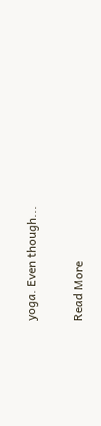yoga. Even though...

Read More